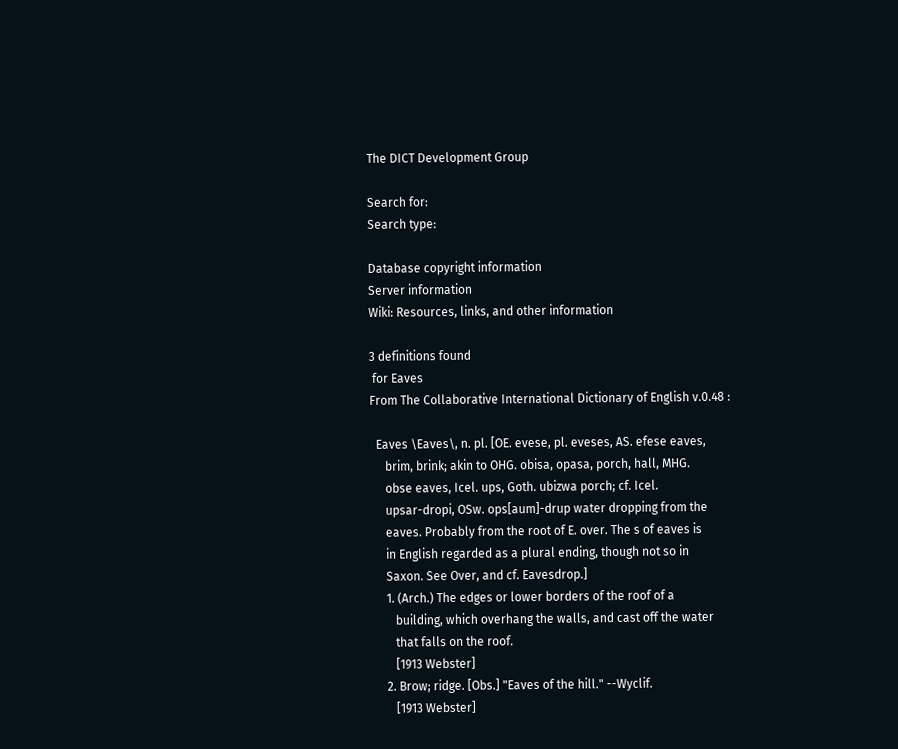The DICT Development Group

Search for:
Search type:

Database copyright information
Server information
Wiki: Resources, links, and other information

3 definitions found
 for Eaves
From The Collaborative International Dictionary of English v.0.48 :

  Eaves \Eaves\, n. pl. [OE. evese, pl. eveses, AS. efese eaves,
     brim, brink; akin to OHG. obisa, opasa, porch, hall, MHG.
     obse eaves, Icel. ups, Goth. ubizwa porch; cf. Icel.
     upsar-dropi, OSw. ops[aum]-drup water dropping from the
     eaves. Probably from the root of E. over. The s of eaves is
     in English regarded as a plural ending, though not so in
     Saxon. See Over, and cf. Eavesdrop.]
     1. (Arch.) The edges or lower borders of the roof of a
        building, which overhang the walls, and cast off the water
        that falls on the roof.
        [1913 Webster]
     2. Brow; ridge. [Obs.] "Eaves of the hill." --Wyclif.
        [1913 Webster]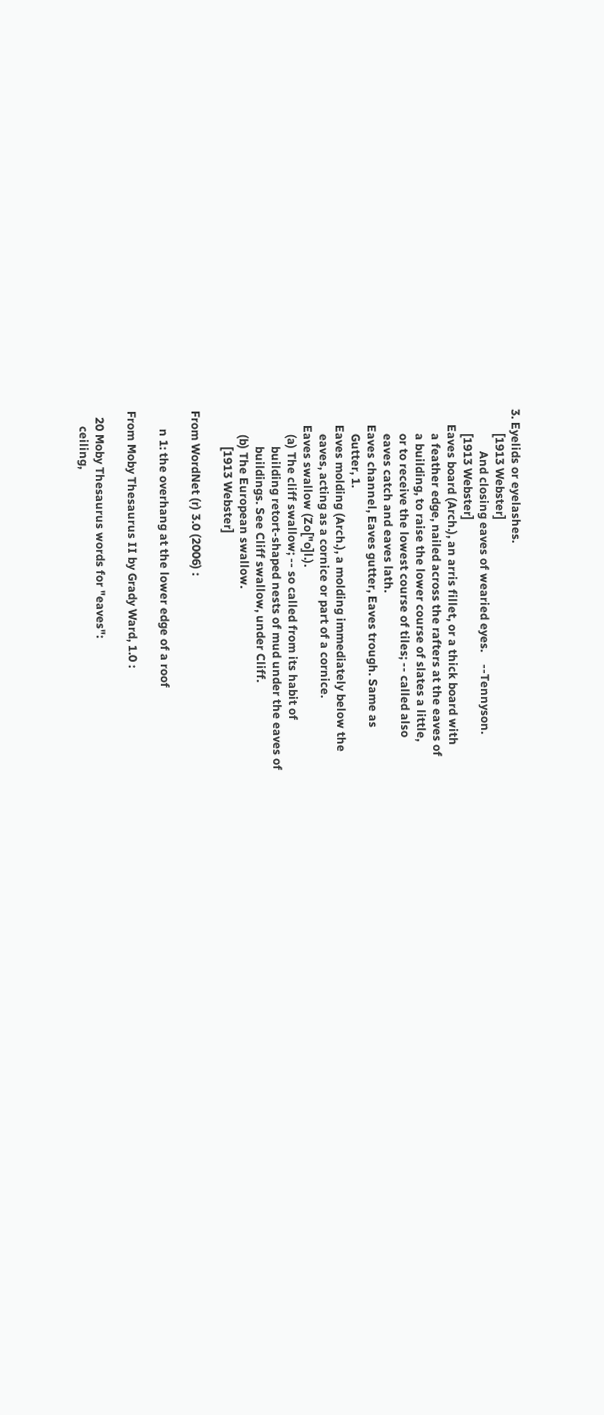3. Eyelids or eyelashes.
        [1913 Webster]
              And closing eaves of wearied eyes.    --Tennyson.
        [1913 Webster]
     Eaves board (Arch.), an arris fillet, or a thick board with
        a feather edge, nailed across the rafters at the eaves of
        a building, to raise the lower course of slates a little,
        or to receive the lowest course of tiles; -- called also
        eaves catch and eaves lath.
     Eaves channel, Eaves gutter, Eaves trough. Same as
        Gutter, 1.
     Eaves molding (Arch.), a molding immediately below the
        eaves, acting as a cornice or part of a cornice.
     Eaves swallow (Zo["o]l.).
        (a) The cliff swallow; -- so called from its habit of
            building retort-shaped nests of mud under the eaves of
            buildings. See Cliff swallow, under Cliff.
        (b) The European swallow.
            [1913 Webster]

From WordNet (r) 3.0 (2006) :

      n 1: the overhang at the lower edge of a roof

From Moby Thesaurus II by Grady Ward, 1.0 :

  20 Moby Thesaurus words for "eaves":
     ceiling,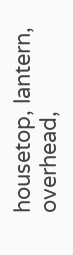housetop, lantern, overhead,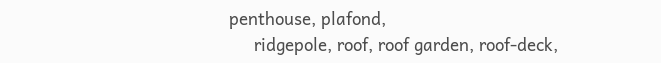penthouse, plafond,
     ridgepole, roof, roof garden, roof-deck,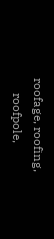roofage, roofing,
     roofpole,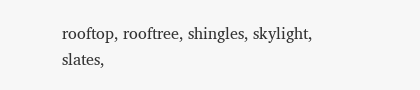rooftop, rooftree, shingles, skylight, slates,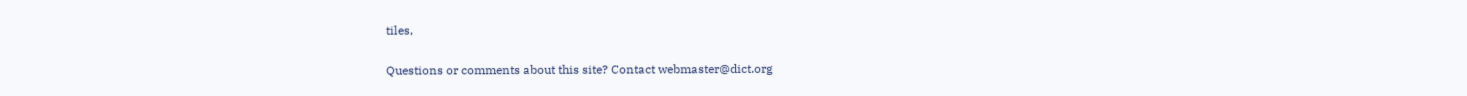tiles,

Questions or comments about this site? Contact webmaster@dict.org